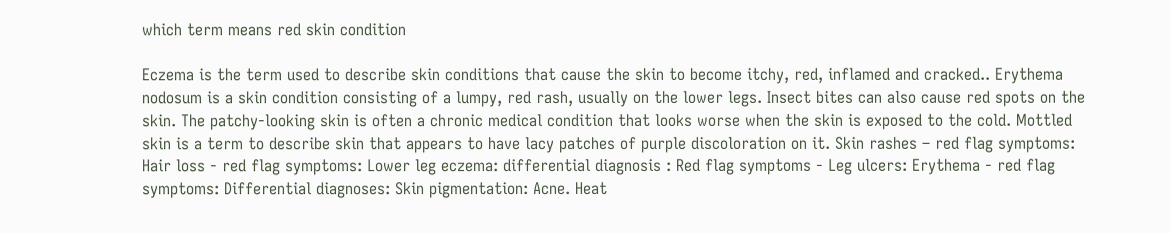which term means red skin condition

Eczema is the term used to describe skin conditions that cause the skin to become itchy, red, inflamed and cracked.. Erythema nodosum is a skin condition consisting of a lumpy, red rash, usually on the lower legs. Insect bites can also cause red spots on the skin. The patchy-looking skin is often a chronic medical condition that looks worse when the skin is exposed to the cold. Mottled skin is a term to describe skin that appears to have lacy patches of purple discoloration on it. Skin rashes – red flag symptoms: Hair loss - red flag symptoms: Lower leg eczema: differential diagnosis : Red flag symptoms - Leg ulcers: Erythema - red flag symptoms: Differential diagnoses: Skin pigmentation: Acne. Heat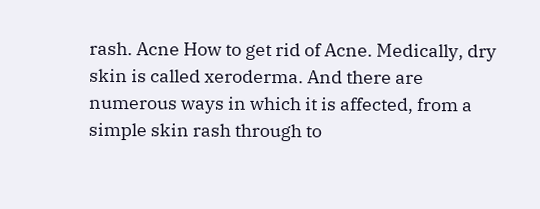rash. Acne How to get rid of Acne. Medically, dry skin is called xeroderma. And there are numerous ways in which it is affected, from a simple skin rash through to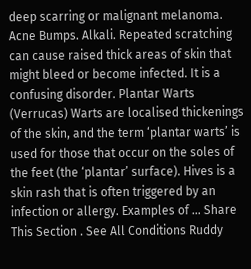deep scarring or malignant melanoma. Acne Bumps. Alkali. Repeated scratching can cause raised thick areas of skin that might bleed or become infected. It is a confusing disorder. Plantar Warts (Verrucas) Warts are localised thickenings of the skin, and the term ‘plantar warts’ is used for those that occur on the soles of the feet (the ‘plantar’ surface). Hives is a skin rash that is often triggered by an infection or allergy. Examples of … Share This Section . See All Conditions Ruddy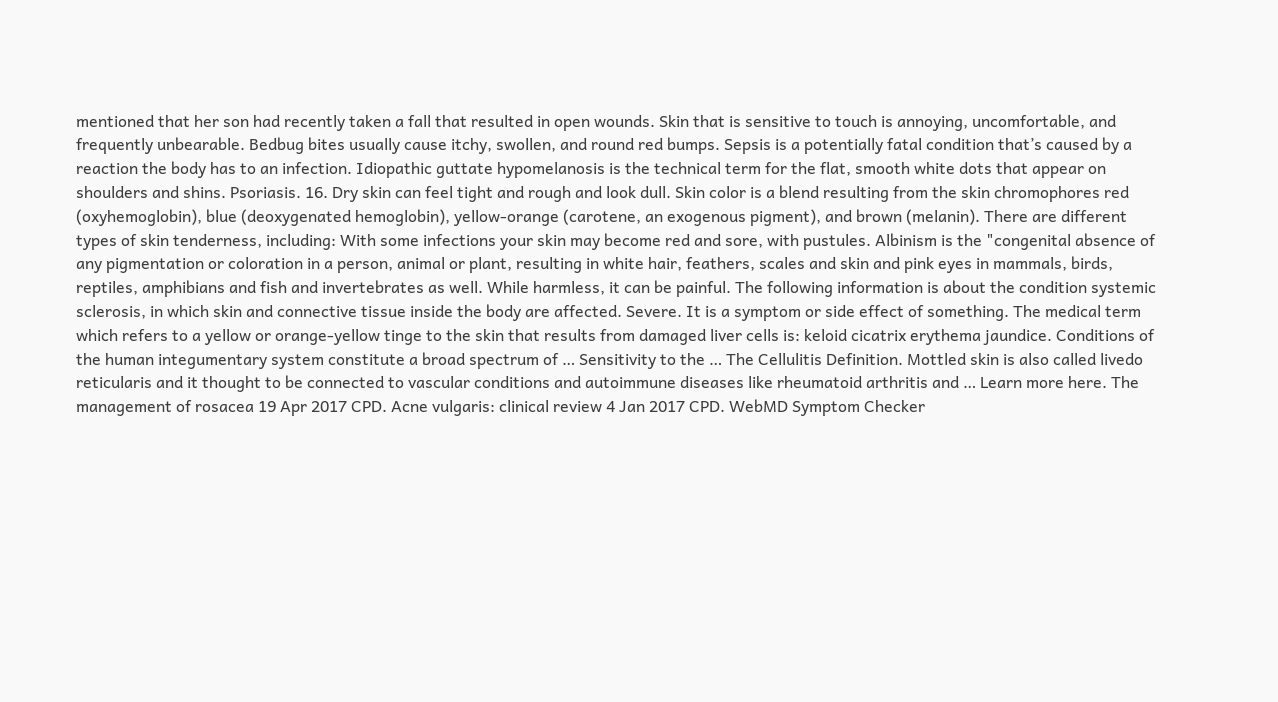mentioned that her son had recently taken a fall that resulted in open wounds. Skin that is sensitive to touch is annoying, uncomfortable, and frequently unbearable. Bedbug bites usually cause itchy, swollen, and round red bumps. Sepsis is a potentially fatal condition that’s caused by a reaction the body has to an infection. Idiopathic guttate hypomelanosis is the technical term for the flat, smooth white dots that appear on shoulders and shins. Psoriasis. 16. Dry skin can feel tight and rough and look dull. Skin color is a blend resulting from the skin chromophores red (oxyhemoglobin), blue (deoxygenated hemoglobin), yellow-orange (carotene, an exogenous pigment), and brown (melanin). There are different types of skin tenderness, including: With some infections your skin may become red and sore, with pustules. Albinism is the "congenital absence of any pigmentation or coloration in a person, animal or plant, resulting in white hair, feathers, scales and skin and pink eyes in mammals, birds, reptiles, amphibians and fish and invertebrates as well. While harmless, it can be painful. The following information is about the condition systemic sclerosis, in which skin and connective tissue inside the body are affected. Severe. It is a symptom or side effect of something. The medical term which refers to a yellow or orange-yellow tinge to the skin that results from damaged liver cells is: keloid cicatrix erythema jaundice. Conditions of the human integumentary system constitute a broad spectrum of … Sensitivity to the … The Cellulitis Definition. Mottled skin is also called livedo reticularis and it thought to be connected to vascular conditions and autoimmune diseases like rheumatoid arthritis and … Learn more here. The management of rosacea 19 Apr 2017 CPD. Acne vulgaris: clinical review 4 Jan 2017 CPD. WebMD Symptom Checker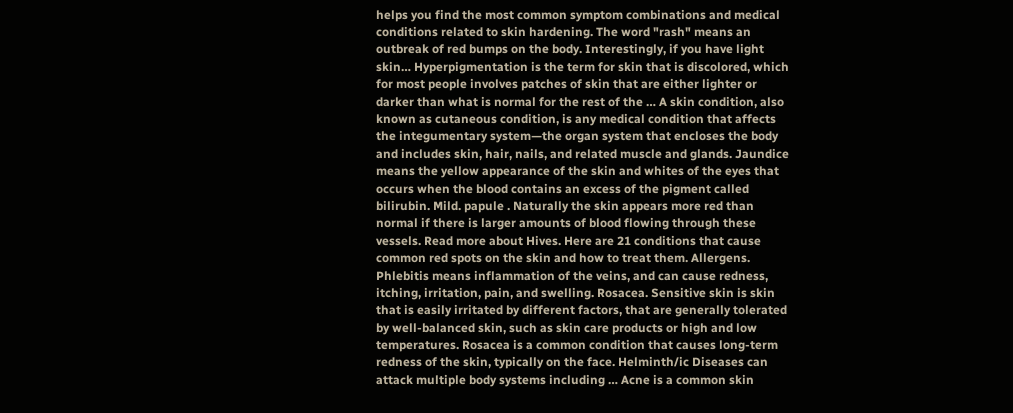helps you find the most common symptom combinations and medical conditions related to skin hardening. The word "rash" means an outbreak of red bumps on the body. Interestingly, if you have light skin… Hyperpigmentation is the term for skin that is discolored, which for most people involves patches of skin that are either lighter or darker than what is normal for the rest of the … A skin condition, also known as cutaneous condition, is any medical condition that affects the integumentary system—the organ system that encloses the body and includes skin, hair, nails, and related muscle and glands. Jaundice means the yellow appearance of the skin and whites of the eyes that occurs when the blood contains an excess of the pigment called bilirubin. Mild. papule . Naturally the skin appears more red than normal if there is larger amounts of blood flowing through these vessels. Read more about Hives. Here are 21 conditions that cause common red spots on the skin and how to treat them. Allergens. Phlebitis means inflammation of the veins, and can cause redness, itching, irritation, pain, and swelling. Rosacea. Sensitive skin is skin that is easily irritated by different factors, that are generally tolerated by well-balanced skin, such as skin care products or high and low temperatures. Rosacea is a common condition that causes long-term redness of the skin, typically on the face. Helminth/ic Diseases can attack multiple body systems including … Acne is a common skin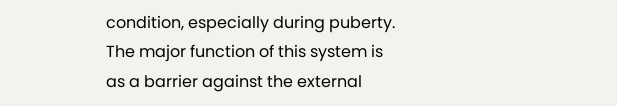condition, especially during puberty. The major function of this system is as a barrier against the external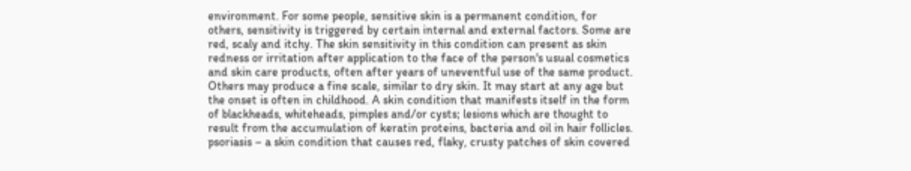environment. For some people, sensitive skin is a permanent condition, for others, sensitivity is triggered by certain internal and external factors. Some are red, scaly and itchy. The skin sensitivity in this condition can present as skin redness or irritation after application to the face of the person's usual cosmetics and skin care products, often after years of uneventful use of the same product. Others may produce a fine scale, similar to dry skin. It may start at any age but the onset is often in childhood. A skin condition that manifests itself in the form of blackheads, whiteheads, pimples and/or cysts; lesions which are thought to result from the accumulation of keratin proteins, bacteria and oil in hair follicles. psoriasis – a skin condition that causes red, flaky, crusty patches of skin covered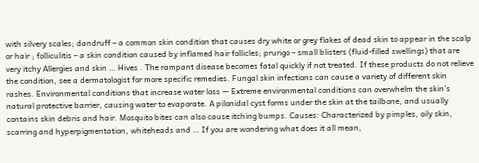with silvery scales; dandruff – a common skin condition that causes dry white or grey flakes of dead skin to appear in the scalp or hair ; folliculitis – a skin condition caused by inflamed hair follicles; prurigo – small blisters (fluid-filled swellings) that are very itchy Allergies and skin … Hives . The rampant disease becomes fatal quickly if not treated. If these products do not relieve the condition, see a dermatologist for more specific remedies. Fungal skin infections can cause a variety of different skin rashes. Environmental conditions that increase water loss — Extreme environmental conditions can overwhelm the skin's natural protective barrier, causing water to evaporate. A pilonidal cyst forms under the skin at the tailbone, and usually contains skin debris and hair. Mosquito bites can also cause itching bumps. Causes: Characterized by pimples, oily skin, scarring and hyperpigmentation, whiteheads and … If you are wondering what does it all mean,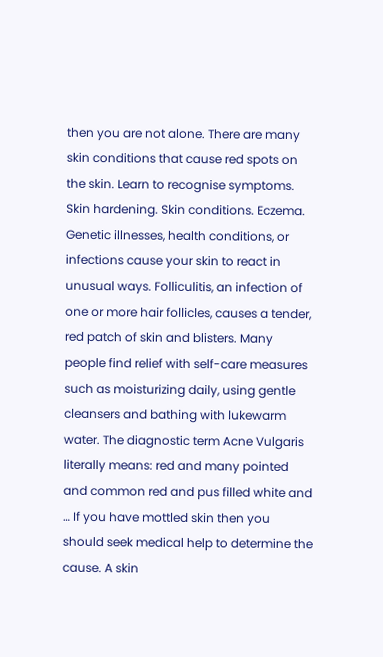then you are not alone. There are many skin conditions that cause red spots on the skin. Learn to recognise symptoms. Skin hardening. Skin conditions. Eczema. Genetic illnesses, health conditions, or infections cause your skin to react in unusual ways. Folliculitis, an infection of one or more hair follicles, causes a tender, red patch of skin and blisters. Many people find relief with self-care measures such as moisturizing daily, using gentle cleansers and bathing with lukewarm water. The diagnostic term Acne Vulgaris literally means: red and many pointed and common red and pus filled white and … If you have mottled skin then you should seek medical help to determine the cause. A skin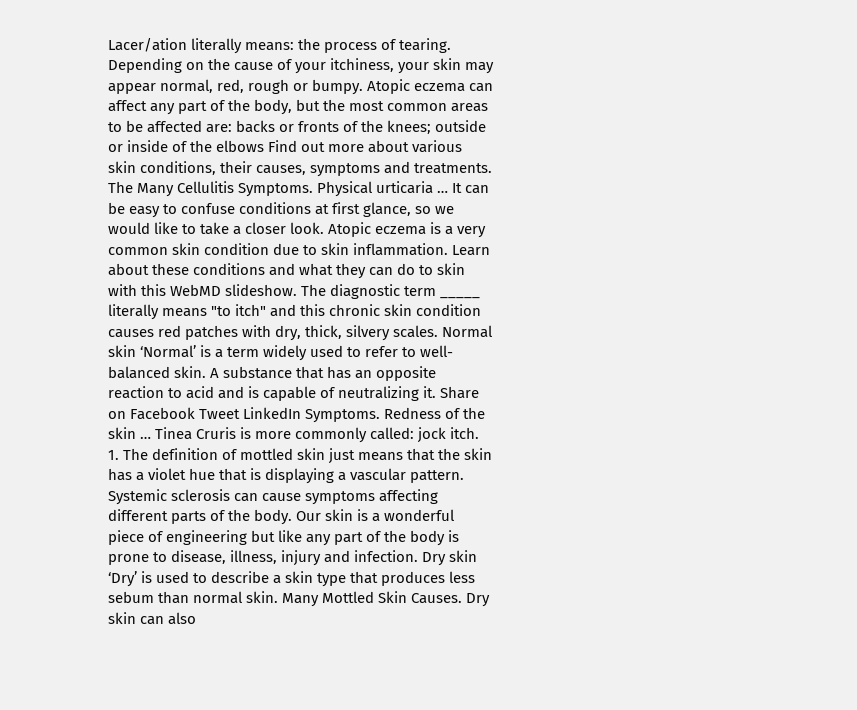Lacer/ation literally means: the process of tearing. Depending on the cause of your itchiness, your skin may appear normal, red, rough or bumpy. Atopic eczema can affect any part of the body, but the most common areas to be affected are: backs or fronts of the knees; outside or inside of the elbows Find out more about various skin conditions, their causes, symptoms and treatments. The Many Cellulitis Symptoms. Physical urticaria … It can be easy to confuse conditions at first glance, so we would like to take a closer look. Atopic eczema is a very common skin condition due to skin inflammation. Learn about these conditions and what they can do to skin with this WebMD slideshow. The diagnostic term _____ literally means "to itch" and this chronic skin condition causes red patches with dry, thick, silvery scales. Normal skin ‘Normal’ is a term widely used to refer to well-balanced skin. A substance that has an opposite reaction to acid and is capable of neutralizing it. Share on Facebook Tweet LinkedIn Symptoms. Redness of the skin … Tinea Cruris is more commonly called: jock itch. 1. The definition of mottled skin just means that the skin has a violet hue that is displaying a vascular pattern. Systemic sclerosis can cause symptoms affecting different parts of the body. Our skin is a wonderful piece of engineering but like any part of the body is prone to disease, illness, injury and infection. Dry skin ‘Dry’ is used to describe a skin type that produces less sebum than normal skin. Many Mottled Skin Causes. Dry skin can also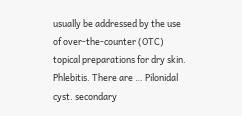usually be addressed by the use of over-the-counter (OTC) topical preparations for dry skin. Phlebitis. There are … Pilonidal cyst. secondary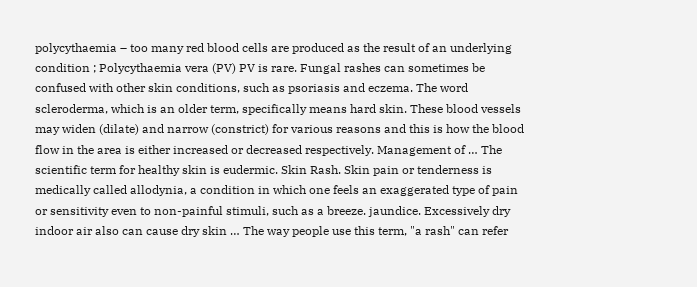polycythaemia – too many red blood cells are produced as the result of an underlying condition ; Polycythaemia vera (PV) PV is rare. Fungal rashes can sometimes be confused with other skin conditions, such as psoriasis and eczema. The word scleroderma, which is an older term, specifically means hard skin. These blood vessels may widen (dilate) and narrow (constrict) for various reasons and this is how the blood flow in the area is either increased or decreased respectively. Management of … The scientific term for healthy skin is eudermic. Skin Rash. Skin pain or tenderness is medically called allodynia, a condition in which one feels an exaggerated type of pain or sensitivity even to non-painful stimuli, such as a breeze. jaundice. Excessively dry indoor air also can cause dry skin … The way people use this term, "a rash" can refer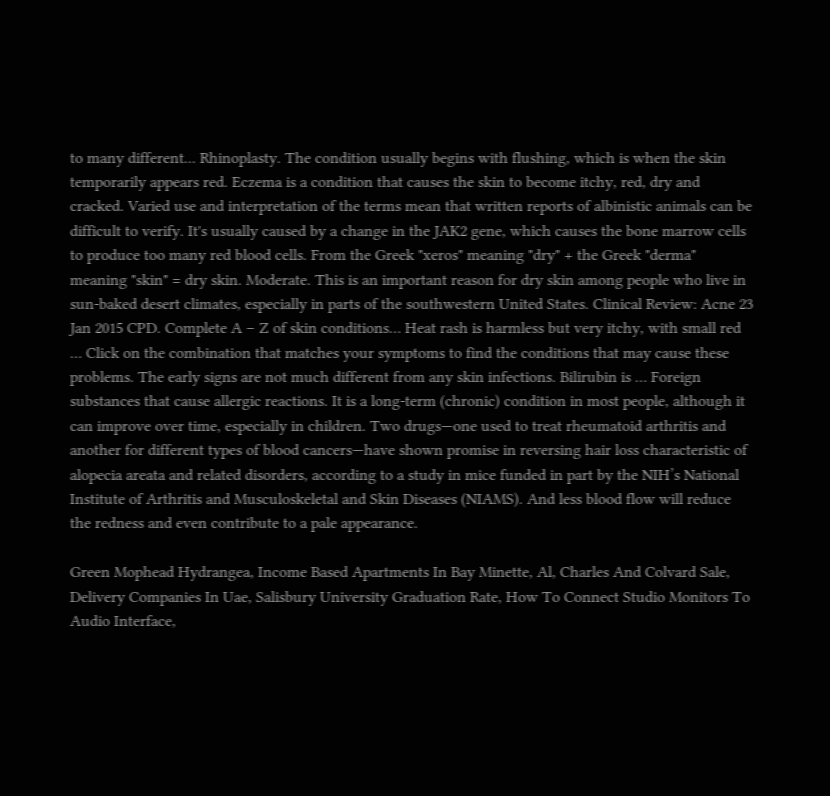to many different... Rhinoplasty. The condition usually begins with flushing, which is when the skin temporarily appears red. Eczema is a condition that causes the skin to become itchy, red, dry and cracked. Varied use and interpretation of the terms mean that written reports of albinistic animals can be difficult to verify. It's usually caused by a change in the JAK2 gene, which causes the bone marrow cells to produce too many red blood cells. From the Greek "xeros" meaning "dry" + the Greek "derma" meaning "skin" = dry skin. Moderate. This is an important reason for dry skin among people who live in sun-baked desert climates, especially in parts of the southwestern United States. Clinical Review: Acne 23 Jan 2015 CPD. Complete A – Z of skin conditions… Heat rash is harmless but very itchy, with small red … Click on the combination that matches your symptoms to find the conditions that may cause these problems. The early signs are not much different from any skin infections. Bilirubin is … Foreign substances that cause allergic reactions. It is a long-term (chronic) condition in most people, although it can improve over time, especially in children. Two drugs—one used to treat rheumatoid arthritis and another for different types of blood cancers—have shown promise in reversing hair loss characteristic of alopecia areata and related disorders, according to a study in mice funded in part by the NIH’s National Institute of Arthritis and Musculoskeletal and Skin Diseases (NIAMS). And less blood flow will reduce the redness and even contribute to a pale appearance.

Green Mophead Hydrangea, Income Based Apartments In Bay Minette, Al, Charles And Colvard Sale, Delivery Companies In Uae, Salisbury University Graduation Rate, How To Connect Studio Monitors To Audio Interface,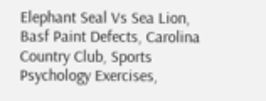Elephant Seal Vs Sea Lion, Basf Paint Defects, Carolina Country Club, Sports Psychology Exercises,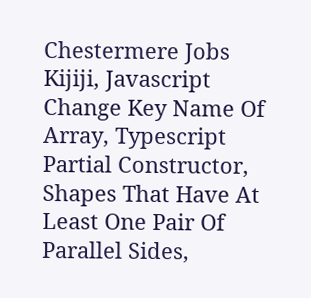Chestermere Jobs Kijiji, Javascript Change Key Name Of Array, Typescript Partial Constructor, Shapes That Have At Least One Pair Of Parallel Sides,